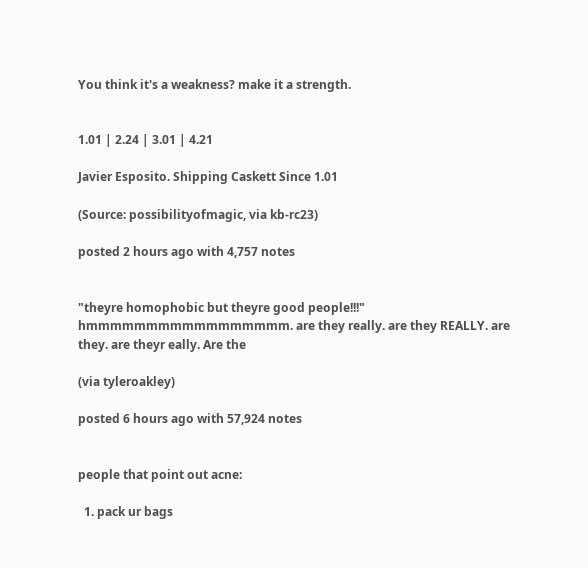You think it's a weakness? make it a strength.


1.01 | 2.24 | 3.01 | 4.21

Javier Esposito. Shipping Caskett Since 1.01

(Source: possibilityofmagic, via kb-rc23)

posted 2 hours ago with 4,757 notes


"theyre homophobic but theyre good people!!!" hmmmmmmmmmmmmmmmmm. are they really. are they REALLY. are they. are theyr eally. Are the

(via tyleroakley)

posted 6 hours ago with 57,924 notes


people that point out acne:

  1. pack ur bags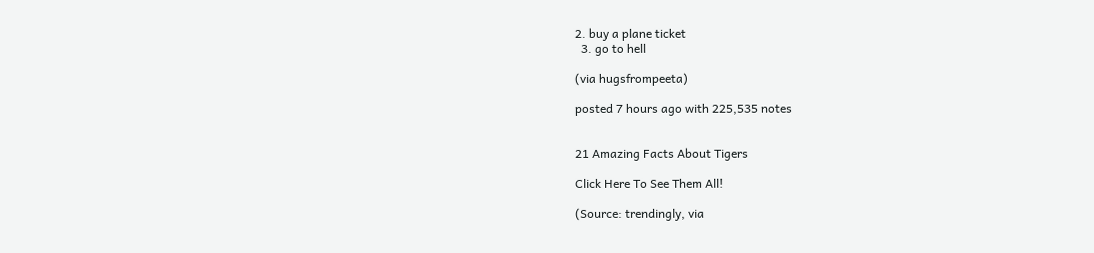2. buy a plane ticket
  3. go to hell

(via hugsfrompeeta)

posted 7 hours ago with 225,535 notes


21 Amazing Facts About Tigers

Click Here To See Them All!

(Source: trendingly, via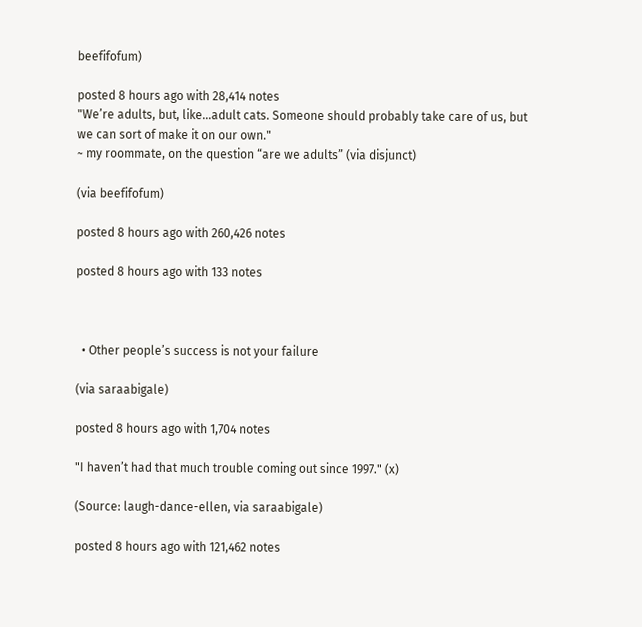beefifofum)

posted 8 hours ago with 28,414 notes
"We’re adults, but, like…adult cats. Someone should probably take care of us, but we can sort of make it on our own."
~ my roommate, on the question “are we adults” (via disjunct)

(via beefifofum)

posted 8 hours ago with 260,426 notes

posted 8 hours ago with 133 notes



  • Other people’s success is not your failure

(via saraabigale)

posted 8 hours ago with 1,704 notes

"I haven’t had that much trouble coming out since 1997." (x)

(Source: laugh-dance-ellen, via saraabigale)

posted 8 hours ago with 121,462 notes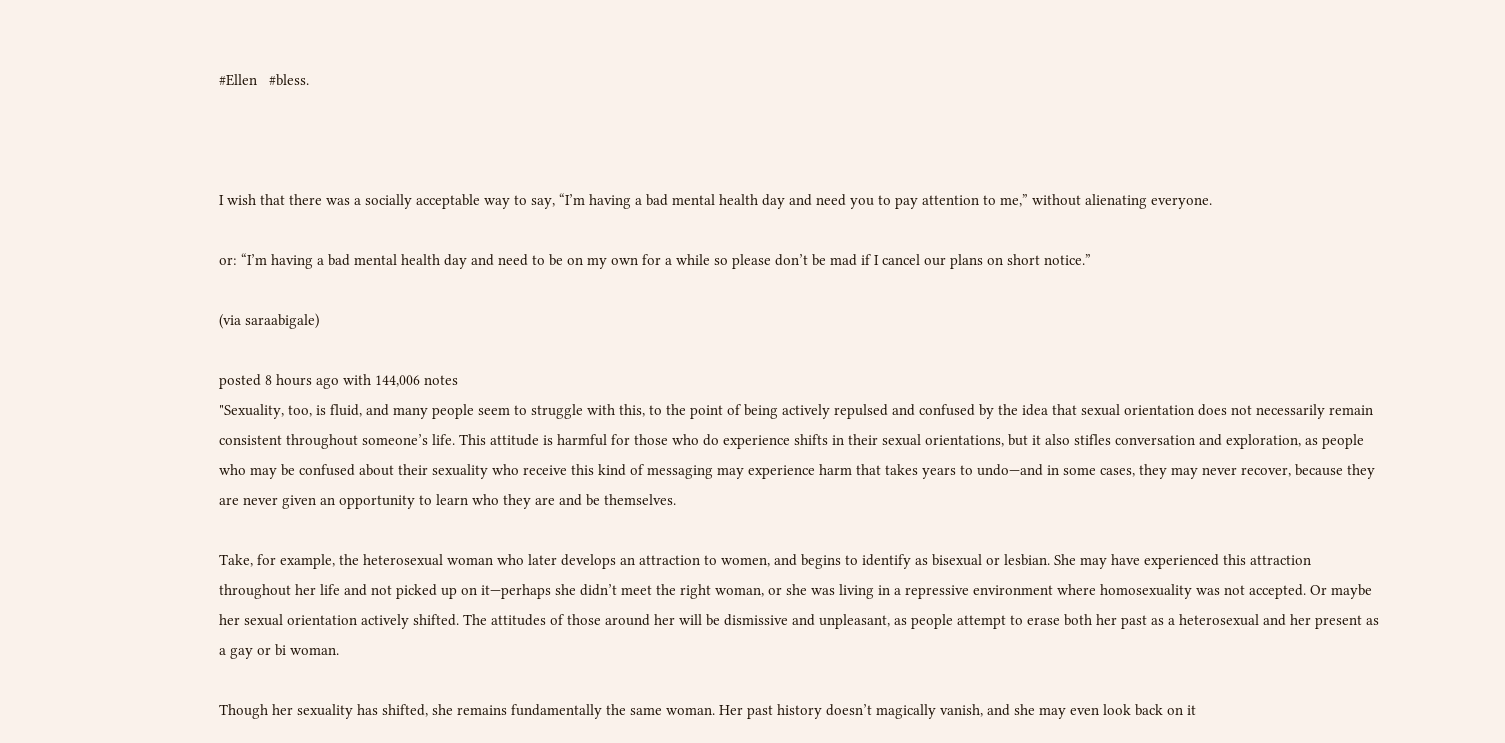#Ellen   #bless.



I wish that there was a socially acceptable way to say, “I’m having a bad mental health day and need you to pay attention to me,” without alienating everyone.

or: “I’m having a bad mental health day and need to be on my own for a while so please don’t be mad if I cancel our plans on short notice.”

(via saraabigale)

posted 8 hours ago with 144,006 notes
"Sexuality, too, is fluid, and many people seem to struggle with this, to the point of being actively repulsed and confused by the idea that sexual orientation does not necessarily remain consistent throughout someone’s life. This attitude is harmful for those who do experience shifts in their sexual orientations, but it also stifles conversation and exploration, as people who may be confused about their sexuality who receive this kind of messaging may experience harm that takes years to undo—and in some cases, they may never recover, because they are never given an opportunity to learn who they are and be themselves.

Take, for example, the heterosexual woman who later develops an attraction to women, and begins to identify as bisexual or lesbian. She may have experienced this attraction throughout her life and not picked up on it—perhaps she didn’t meet the right woman, or she was living in a repressive environment where homosexuality was not accepted. Or maybe her sexual orientation actively shifted. The attitudes of those around her will be dismissive and unpleasant, as people attempt to erase both her past as a heterosexual and her present as a gay or bi woman.

Though her sexuality has shifted, she remains fundamentally the same woman. Her past history doesn’t magically vanish, and she may even look back on it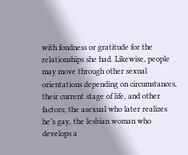with fondness or gratitude for the relationships she had. Likewise, people may move through other sexual orientations depending on circumstances, their current stage of life, and other factors; the asexual who later realizes he’s gay, the lesbian woman who develops a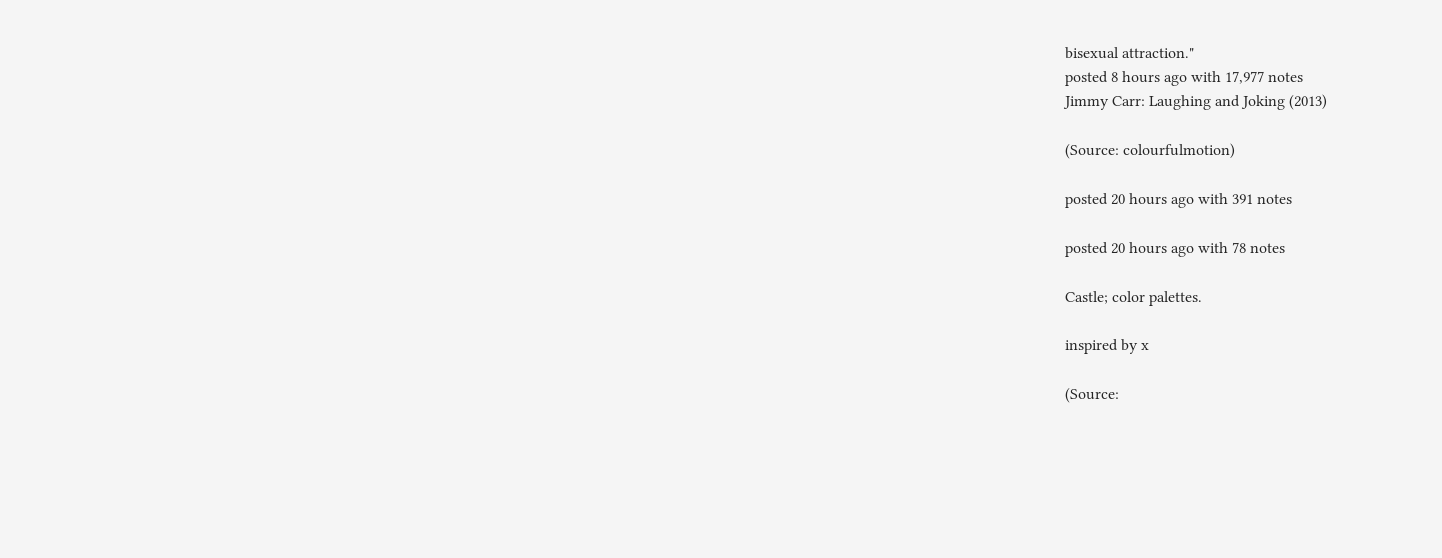bisexual attraction."
posted 8 hours ago with 17,977 notes
Jimmy Carr: Laughing and Joking (2013)

(Source: colourfulmotion)

posted 20 hours ago with 391 notes

posted 20 hours ago with 78 notes

Castle; color palettes.

inspired by x

(Source: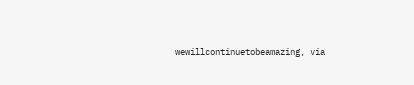wewillcontinuetobeamazing, via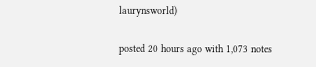laurynsworld)

posted 20 hours ago with 1,073 notes